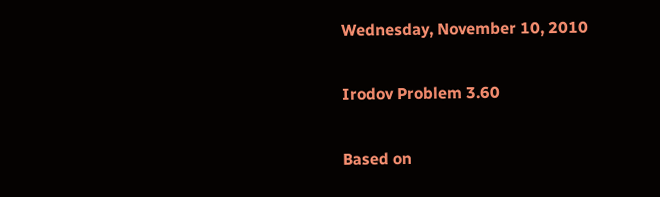Wednesday, November 10, 2010

Irodov Problem 3.60

Based on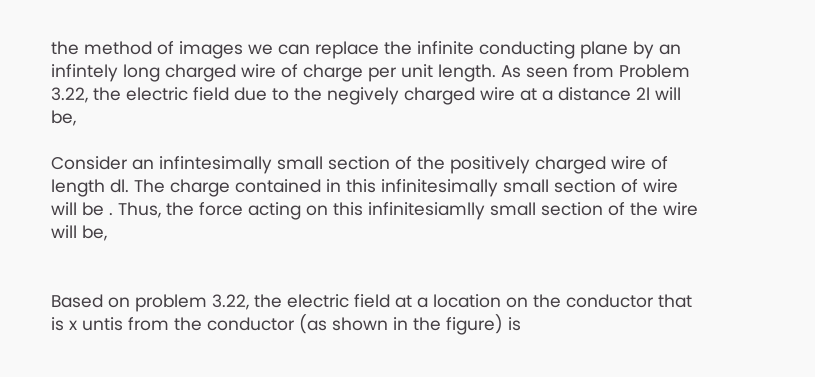the method of images we can replace the infinite conducting plane by an infintely long charged wire of charge per unit length. As seen from Problem 3.22, the electric field due to the negively charged wire at a distance 2l will be,

Consider an infintesimally small section of the positively charged wire of length dl. The charge contained in this infinitesimally small section of wire will be . Thus, the force acting on this infinitesiamlly small section of the wire will be,


Based on problem 3.22, the electric field at a location on the conductor that is x untis from the conductor (as shown in the figure) is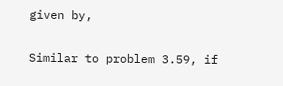given by,

Similar to problem 3.59, if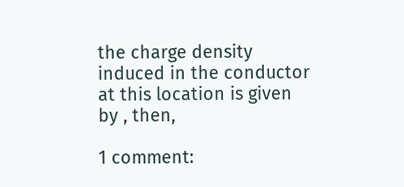the charge density induced in the conductor at this location is given by , then,

1 comment: